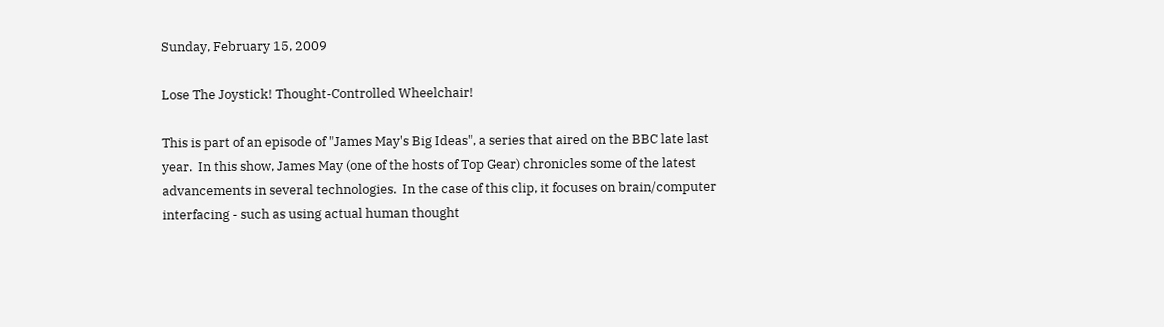Sunday, February 15, 2009

Lose The Joystick! Thought-Controlled Wheelchair!

This is part of an episode of "James May's Big Ideas", a series that aired on the BBC late last year.  In this show, James May (one of the hosts of Top Gear) chronicles some of the latest advancements in several technologies.  In the case of this clip, it focuses on brain/computer interfacing - such as using actual human thought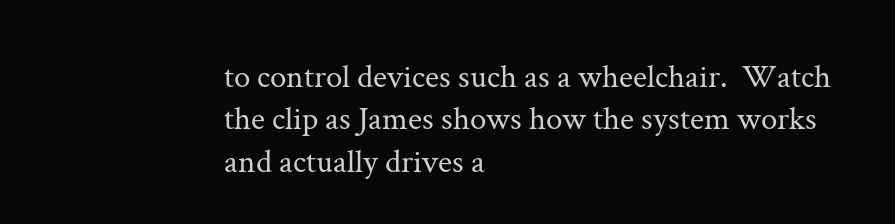to control devices such as a wheelchair.  Watch the clip as James shows how the system works and actually drives a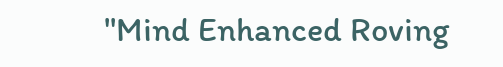"Mind Enhanced Roving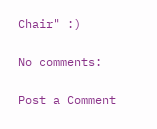Chair" :)

No comments:

Post a Comment